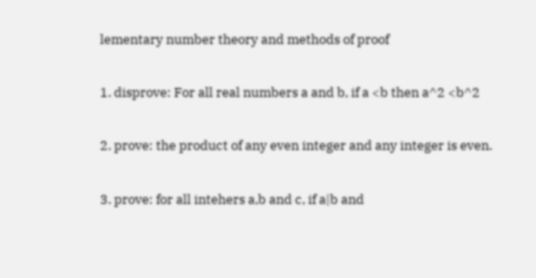lementary number theory and methods of proof

1. disprove: For all real numbers a and b, if a <b then a^2 <b^2

2. prove: the product of any even integer and any integer is even.

3. prove: for all intehers a,b and c, if a|b and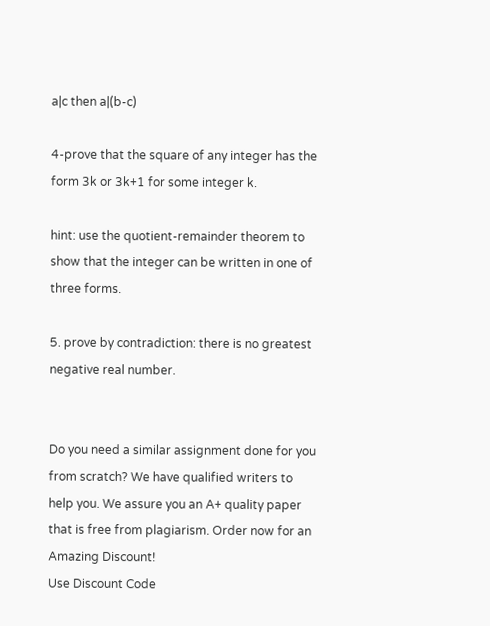a|c then a|(b-c)

4-prove that the square of any integer has the form 3k or 3k+1 for some integer k.

hint: use the quotient-remainder theorem to show that the integer can be written in one of three forms.

5. prove by contradiction: there is no greatest negative real number.


Do you need a similar assignment done for you from scratch? We have qualified writers to help you. We assure you an A+ quality paper that is free from plagiarism. Order now for an Amazing Discount!
Use Discount Code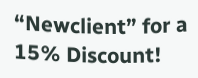“Newclient” for a 15% Discount!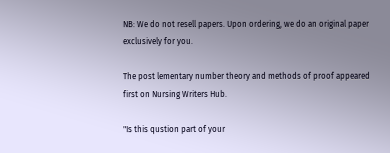NB: We do not resell papers. Upon ordering, we do an original paper exclusively for you.

The post lementary number theory and methods of proof appeared first on Nursing Writers Hub.

"Is this qustion part of your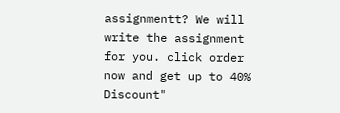assignmentt? We will write the assignment for you. click order now and get up to 40% Discount"